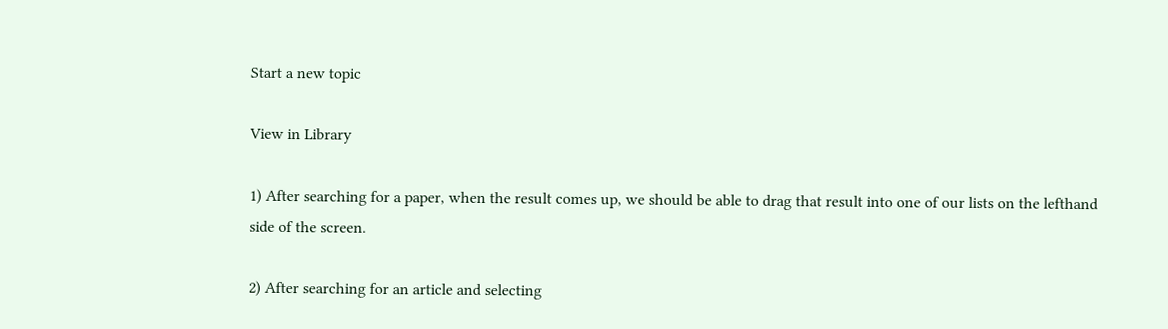Start a new topic

View in Library

1) After searching for a paper, when the result comes up, we should be able to drag that result into one of our lists on the lefthand side of the screen.

2) After searching for an article and selecting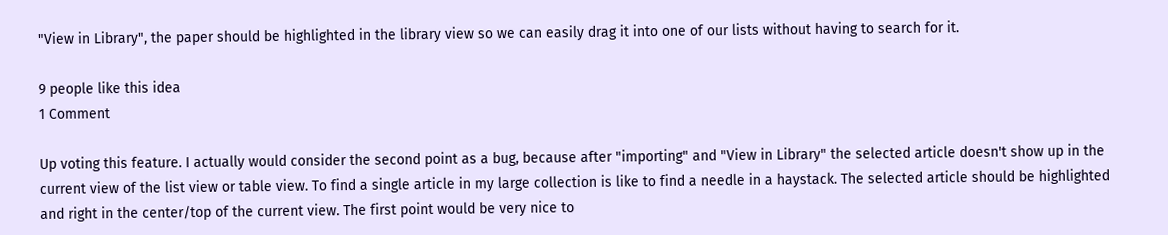"View in Library", the paper should be highlighted in the library view so we can easily drag it into one of our lists without having to search for it.

9 people like this idea
1 Comment

Up voting this feature. I actually would consider the second point as a bug, because after "importing" and "View in Library" the selected article doesn't show up in the current view of the list view or table view. To find a single article in my large collection is like to find a needle in a haystack. The selected article should be highlighted and right in the center/top of the current view. The first point would be very nice to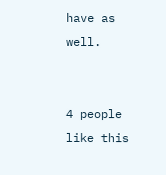have as well.


4 people like this